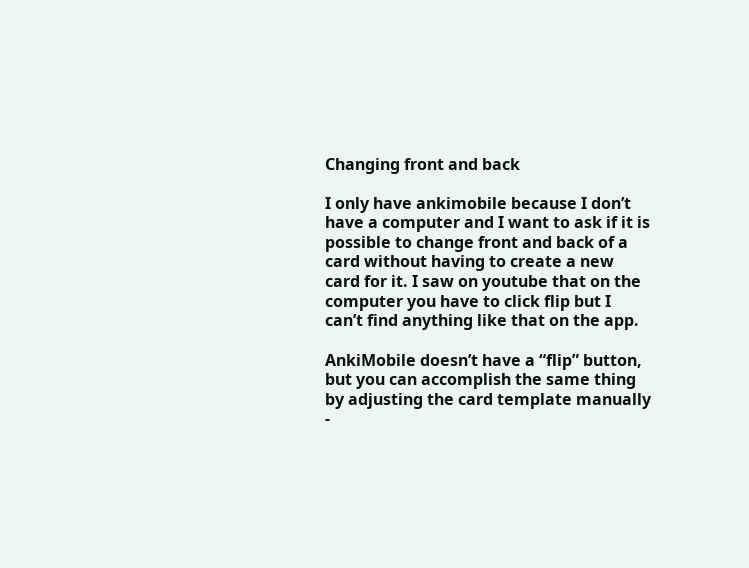Changing front and back

I only have ankimobile because I don’t have a computer and I want to ask if it is possible to change front and back of a card without having to create a new card for it. I saw on youtube that on the computer you have to click flip but I can’t find anything like that on the app.

AnkiMobile doesn’t have a “flip” button, but you can accomplish the same thing by adjusting the card template manually -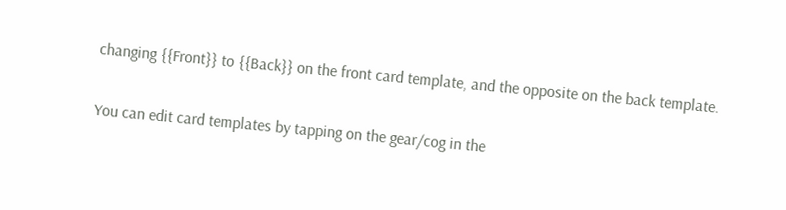changing {{Front}} to {{Back}} on the front card template, and the opposite on the back template.

You can edit card templates by tapping on the gear/cog in the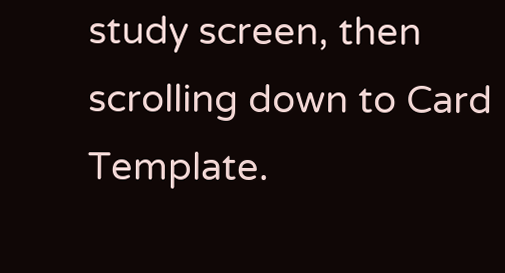study screen, then scrolling down to Card Template.